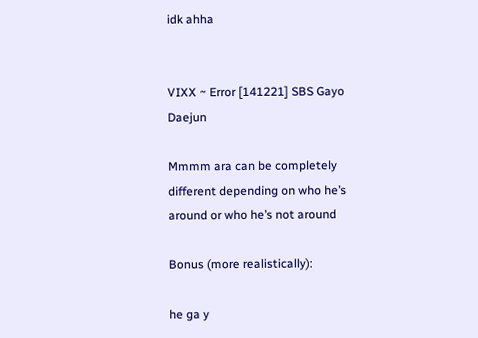idk ahha


VIXX ~ Error [141221] SBS Gayo Daejun

Mmmm ara can be completely different depending on who he’s around or who he’s not around

Bonus (more realistically):

he ga y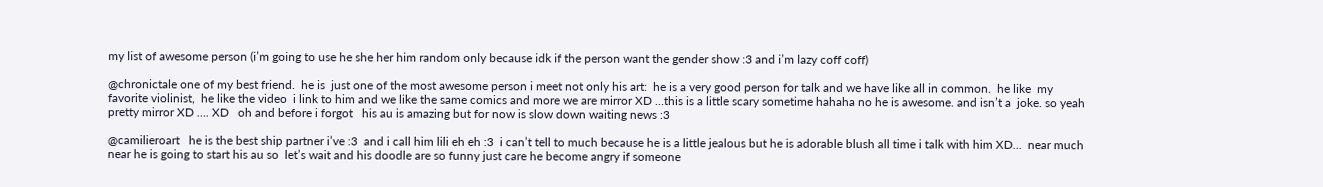my list of awesome person (i’m going to use he she her him random only because idk if the person want the gender show :3 and i’m lazy coff coff)

@chronictale one of my best friend.  he is  just one of the most awesome person i meet not only his art:  he is a very good person for talk and we have like all in common.  he like  my favorite violinist,  he like the video  i link to him and we like the same comics and more we are mirror XD …this is a little scary sometime hahaha no he is awesome. and isn’t a  joke. so yeah pretty mirror XD …. XD   oh and before i forgot   his au is amazing but for now is slow down waiting news :3

@camilieroart   he is the best ship partner i’ve :3  and i call him lili eh eh :3  i can’t tell to much because he is a little jealous but he is adorable blush all time i talk with him XD…  near much near he is going to start his au so  let’s wait and his doodle are so funny just care he become angry if someone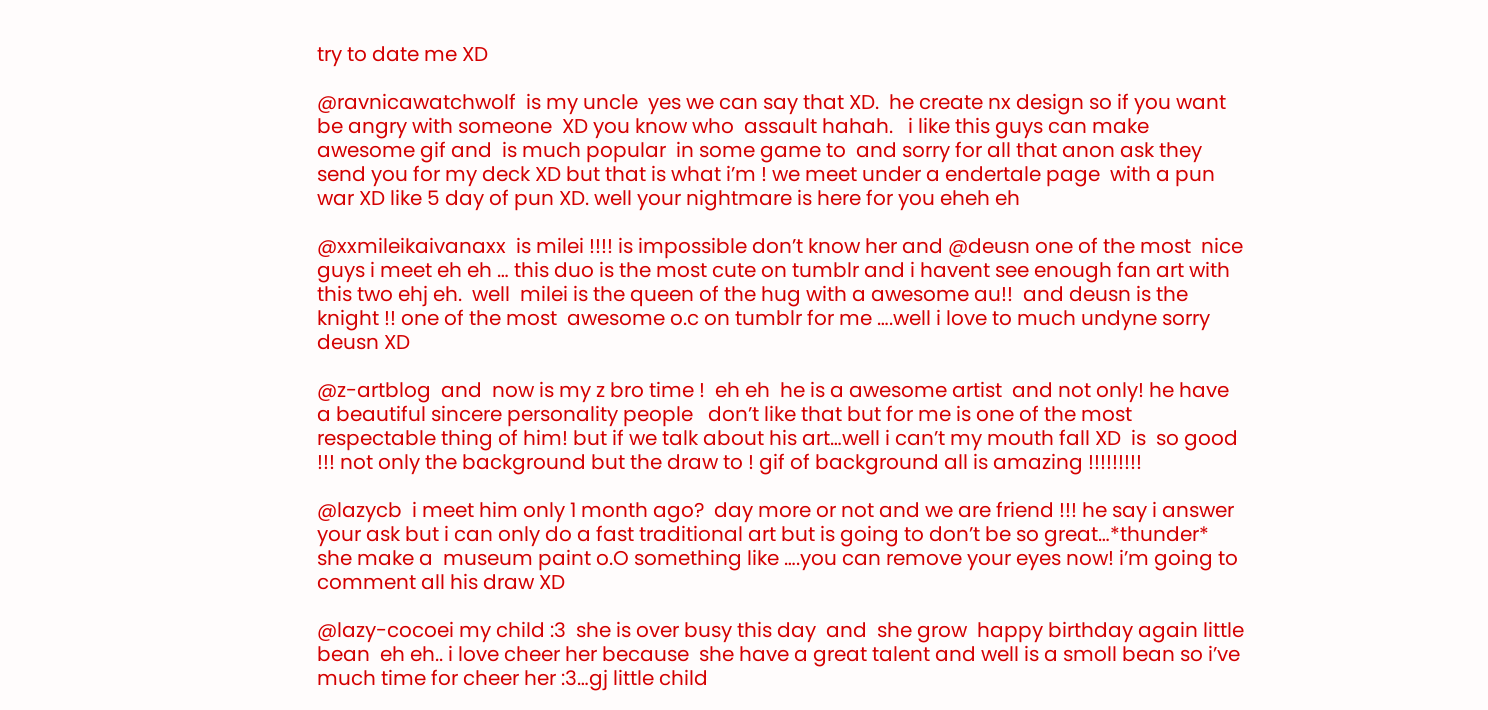try to date me XD

@ravnicawatchwolf  is my uncle  yes we can say that XD.  he create nx design so if you want be angry with someone  XD you know who  assault hahah.   i like this guys can make awesome gif and  is much popular  in some game to  and sorry for all that anon ask they send you for my deck XD but that is what i’m ! we meet under a endertale page  with a pun war XD like 5 day of pun XD. well your nightmare is here for you eheh eh

@xxmileikaivanaxx  is milei !!!! is impossible don’t know her and @deusn one of the most  nice guys i meet eh eh … this duo is the most cute on tumblr and i havent see enough fan art with this two ehj eh.  well  milei is the queen of the hug with a awesome au!!  and deusn is the knight !! one of the most  awesome o.c on tumblr for me ….well i love to much undyne sorry deusn XD

@z-artblog  and  now is my z bro time !  eh eh  he is a awesome artist  and not only! he have a beautiful sincere personality people   don’t like that but for me is one of the most respectable thing of him! but if we talk about his art…well i can’t my mouth fall XD  is  so good !!! not only the background but the draw to ! gif of background all is amazing !!!!!!!!!

@lazycb  i meet him only 1 month ago?  day more or not and we are friend !!! he say i answer your ask but i can only do a fast traditional art but is going to don’t be so great…*thunder* she make a  museum paint o.O something like ….you can remove your eyes now! i’m going to comment all his draw XD

@lazy-cocoei my child :3  she is over busy this day  and  she grow  happy birthday again little bean  eh eh.. i love cheer her because  she have a great talent and well is a smoll bean so i’ve much time for cheer her :3…gj little child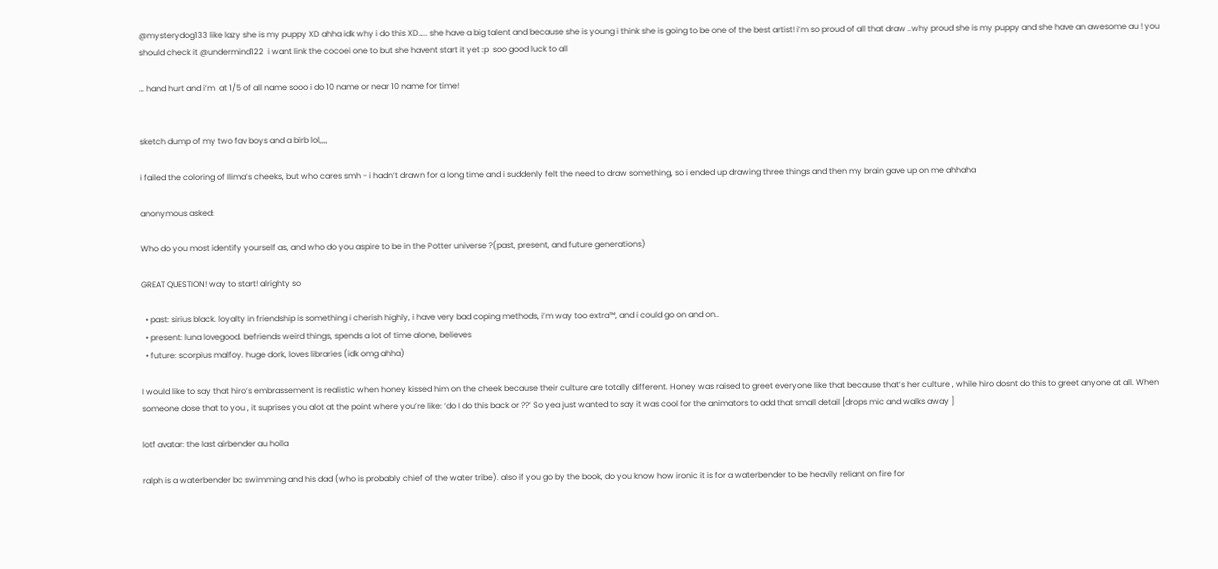@mysterydog133 like lazy she is my puppy XD ahha idk why i do this XD….. she have a big talent and because she is young i think she is going to be one of the best artist! i’m so proud of all that draw ..why proud she is my puppy and she have an awesome au ! you should check it @undermind122  i want link the cocoei one to but she havent start it yet :p  soo good luck to all

… hand hurt and i’m  at 1/5 of all name sooo i do 10 name or near 10 name for time!


sketch dump of my two fav boys and a birb lol,,,,

i failed the coloring of Ilima’s cheeks, but who cares smh - i hadn’t drawn for a long time and i suddenly felt the need to draw something, so i ended up drawing three things and then my brain gave up on me ahhaha

anonymous asked:

Who do you most identify yourself as, and who do you aspire to be in the Potter universe ?(past, present, and future generations)

GREAT QUESTION! way to start! alrighty so

  • past: sirius black. loyalty in friendship is something i cherish highly, i have very bad coping methods, i’m way too extra™, and i could go on and on..
  • present: luna lovegood. befriends weird things, spends a lot of time alone, believes
  • future: scorpius malfoy. huge dork, loves libraries (idk omg ahha)

I would like to say that hiro’s embrassement is realistic when honey kissed him on the cheek because their culture are totally different. Honey was raised to greet everyone like that because that’s her culture , while hiro dosnt do this to greet anyone at all. When someone dose that to you , it suprises you alot at the point where you’re like: ‘do I do this back or ??’ So yea just wanted to say it was cool for the animators to add that small detail [drops mic and walks away ]

lotf avatar: the last airbender au holla

ralph is a waterbender bc swimming and his dad (who is probably chief of the water tribe). also if you go by the book, do you know how ironic it is for a waterbender to be heavily reliant on fire for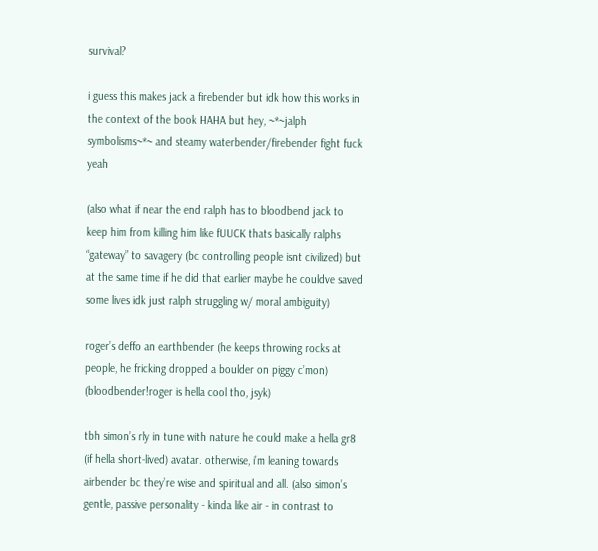survival?

i guess this makes jack a firebender but idk how this works in the context of the book HAHA but hey, ~*~jalph symbolisms~*~ and steamy waterbender/firebender fight fuck yeah

(also what if near the end ralph has to bloodbend jack to keep him from killing him like fUUCK thats basically ralphs “gateway” to savagery (bc controlling people isnt civilized) but at the same time if he did that earlier maybe he couldve saved some lives idk just ralph struggling w/ moral ambiguity)

roger’s deffo an earthbender (he keeps throwing rocks at people, he fricking dropped a boulder on piggy c’mon) (bloodbender!roger is hella cool tho, jsyk)

tbh simon’s rly in tune with nature he could make a hella gr8 (if hella short-lived) avatar. otherwise, i’m leaning towards airbender bc they’re wise and spiritual and all. (also simon’s gentle, passive personality - kinda like air - in contrast to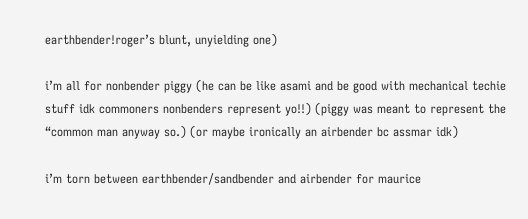earthbender!roger’s blunt, unyielding one)

i’m all for nonbender piggy (he can be like asami and be good with mechanical techie stuff idk commoners nonbenders represent yo!!) (piggy was meant to represent the “common man anyway so.) (or maybe ironically an airbender bc assmar idk)

i’m torn between earthbender/sandbender and airbender for maurice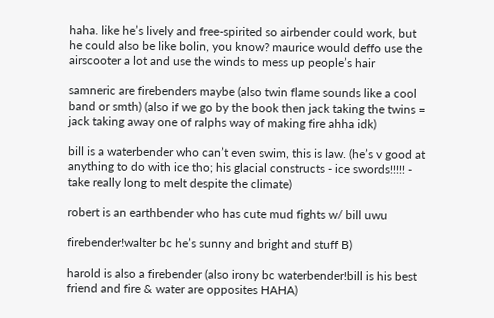haha. like he’s lively and free-spirited so airbender could work, but he could also be like bolin, you know? maurice would deffo use the airscooter a lot and use the winds to mess up people’s hair

samneric are firebenders maybe (also twin flame sounds like a cool band or smth) (also if we go by the book then jack taking the twins = jack taking away one of ralphs way of making fire ahha idk)

bill is a waterbender who can’t even swim, this is law. (he’s v good at anything to do with ice tho; his glacial constructs - ice swords!!!!! - take really long to melt despite the climate)

robert is an earthbender who has cute mud fights w/ bill uwu

firebender!walter bc he’s sunny and bright and stuff B)

harold is also a firebender (also irony bc waterbender!bill is his best friend and fire & water are opposites HAHA)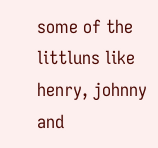some of the littluns like henry, johnny and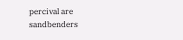percival are sandbenders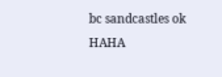bc sandcastles ok HAHA